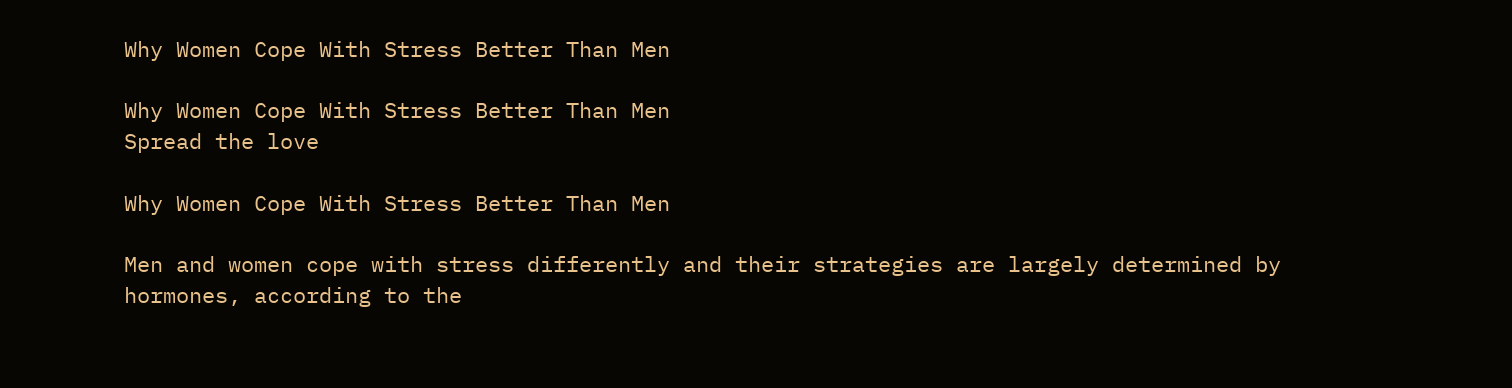Why Women Cope With Stress Better Than Men

Why Women Cope With Stress Better Than Men
Spread the love

Why Women Cope With Stress Better Than Men

Men and women cope with stress differently and their strategies are largely determined by hormones, according to the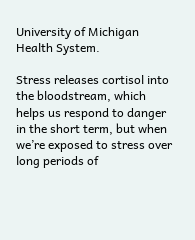University of Michigan Health System.

Stress releases cortisol into the bloodstream, which helps us respond to danger in the short term, but when we’re exposed to stress over long periods of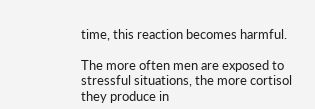time, this reaction becomes harmful.

The more often men are exposed to stressful situations, the more cortisol they produce in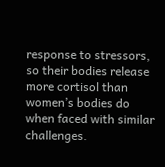response to stressors, so their bodies release more cortisol than women’s bodies do when faced with similar challenges.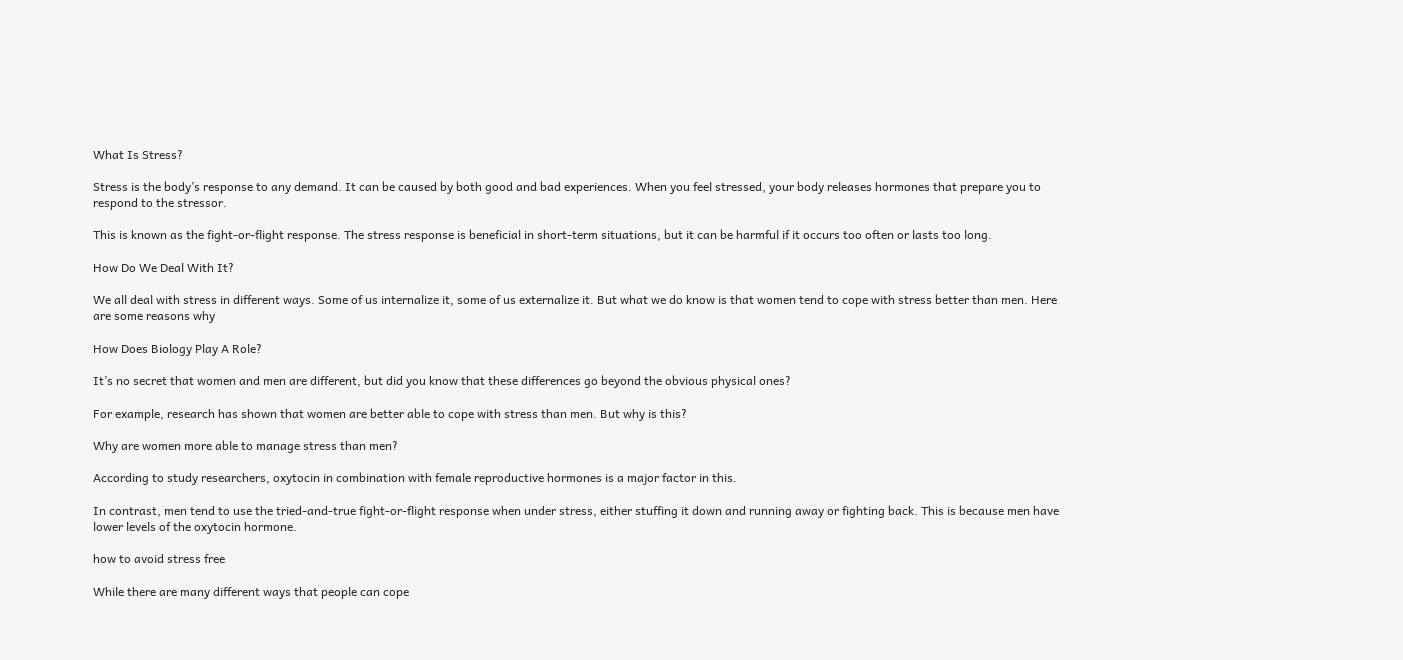What Is Stress?

Stress is the body’s response to any demand. It can be caused by both good and bad experiences. When you feel stressed, your body releases hormones that prepare you to respond to the stressor.

This is known as the fight-or-flight response. The stress response is beneficial in short-term situations, but it can be harmful if it occurs too often or lasts too long.

How Do We Deal With It?

We all deal with stress in different ways. Some of us internalize it, some of us externalize it. But what we do know is that women tend to cope with stress better than men. Here are some reasons why

How Does Biology Play A Role?

It’s no secret that women and men are different, but did you know that these differences go beyond the obvious physical ones?

For example, research has shown that women are better able to cope with stress than men. But why is this?

Why are women more able to manage stress than men?

According to study researchers, oxytocin in combination with female reproductive hormones is a major factor in this.

In contrast, men tend to use the tried-and-true fight-or-flight response when under stress, either stuffing it down and running away or fighting back. This is because men have lower levels of the oxytocin hormone.

how to avoid stress free

While there are many different ways that people can cope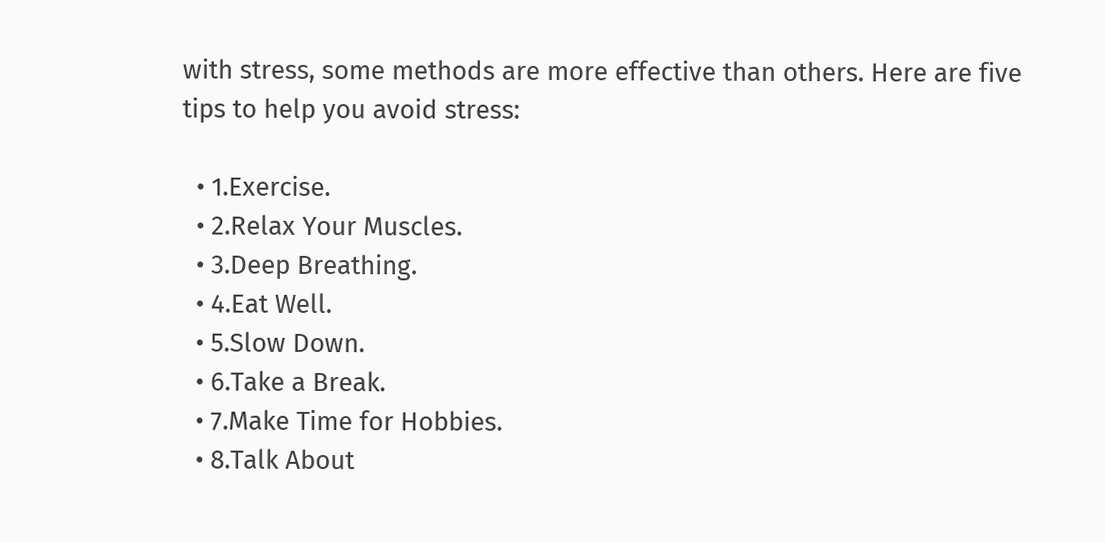with stress, some methods are more effective than others. Here are five tips to help you avoid stress:

  • 1.Exercise.
  • 2.Relax Your Muscles.
  • 3.Deep Breathing.
  • 4.Eat Well.
  • 5.Slow Down.
  • 6.Take a Break.
  • 7.Make Time for Hobbies.
  • 8.Talk About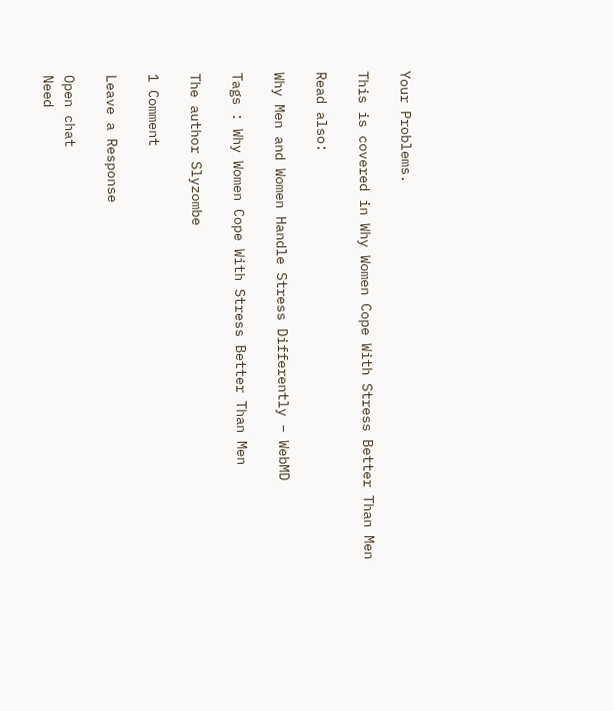Your Problems.

This is covered in Why Women Cope With Stress Better Than Men

Read also:

Why Men and Women Handle Stress Differently – WebMD

Tags : Why Women Cope With Stress Better Than Men

The author Slyzombe

1 Comment

Leave a Response

Open chat
Need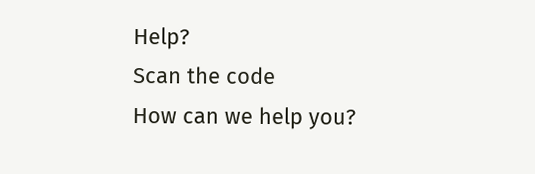Help?
Scan the code
How can we help you?